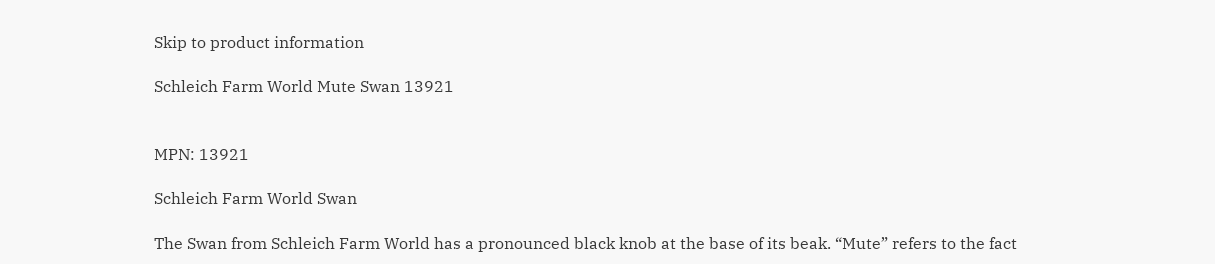Skip to product information

Schleich Farm World Mute Swan 13921


MPN: 13921

Schleich Farm World Swan

The Swan from Schleich Farm World has a pronounced black knob at the base of its beak. “Mute” refers to the fact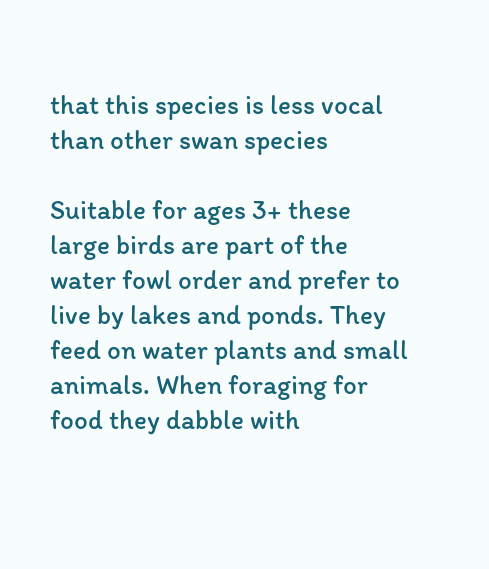that this species is less vocal than other swan species

Suitable for ages 3+ these large birds are part of the water fowl order and prefer to live by lakes and ponds. They feed on water plants and small animals. When foraging for food they dabble with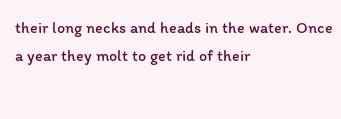their long necks and heads in the water. Once a year they molt to get rid of their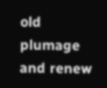old plumage and renew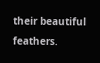their beautiful feathers.